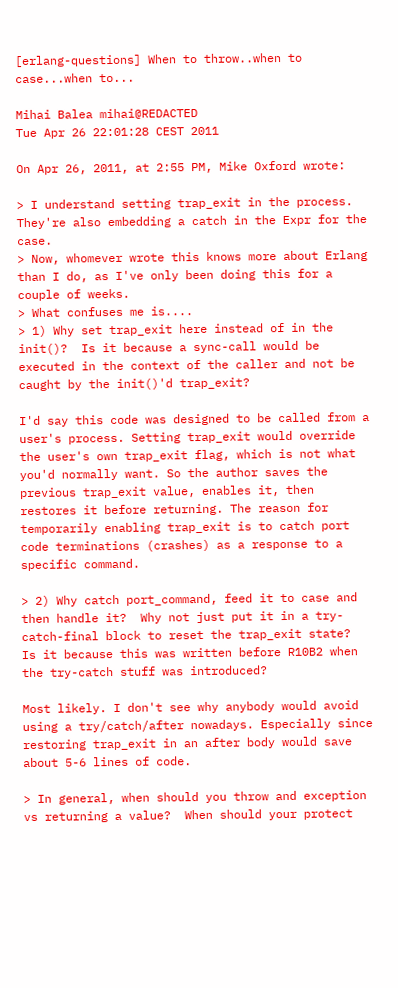[erlang-questions] When to throw..when to case...when to...

Mihai Balea mihai@REDACTED
Tue Apr 26 22:01:28 CEST 2011

On Apr 26, 2011, at 2:55 PM, Mike Oxford wrote:

> I understand setting trap_exit in the process.  They're also embedding a catch in the Expr for the case.
> Now, whomever wrote this knows more about Erlang than I do, as I've only been doing this for a couple of weeks.
> What confuses me is....
> 1) Why set trap_exit here instead of in the init()?  Is it because a sync-call would be executed in the context of the caller and not be caught by the init()'d trap_exit?

I'd say this code was designed to be called from a user's process. Setting trap_exit would override the user's own trap_exit flag, which is not what you'd normally want. So the author saves the previous trap_exit value, enables it, then restores it before returning. The reason for temporarily enabling trap_exit is to catch port code terminations (crashes) as a response to a specific command.

> 2) Why catch port_command, feed it to case and then handle it?  Why not just put it in a try-catch-final block to reset the trap_exit state?  Is it because this was written before R10B2 when the try-catch stuff was introduced?

Most likely. I don't see why anybody would avoid using a try/catch/after nowadays. Especially since restoring trap_exit in an after body would save  about 5-6 lines of code.

> In general, when should you throw and exception vs returning a value?  When should your protect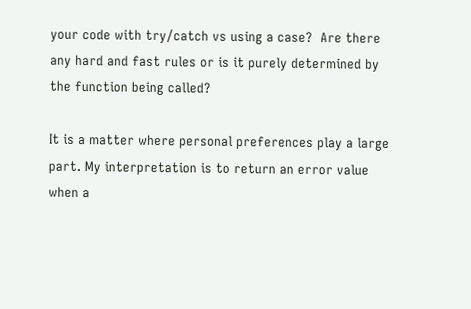your code with try/catch vs using a case?  Are there any hard and fast rules or is it purely determined by the function being called?

It is a matter where personal preferences play a large part. My interpretation is to return an error value when a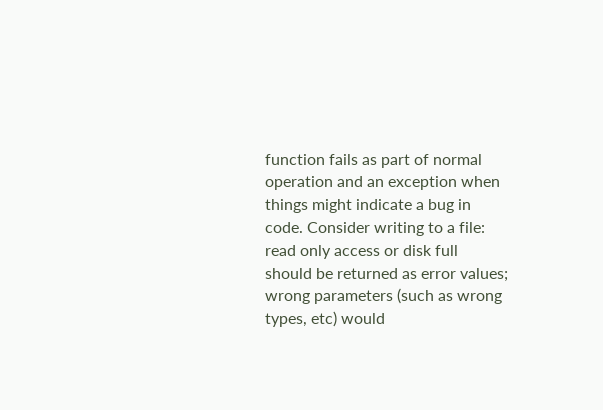function fails as part of normal operation and an exception when things might indicate a bug in code. Consider writing to a file: read only access or disk full should be returned as error values; wrong parameters (such as wrong types, etc) would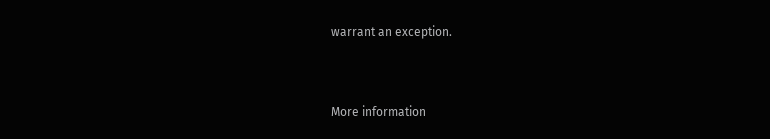warrant an exception.


More information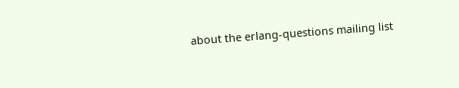about the erlang-questions mailing list